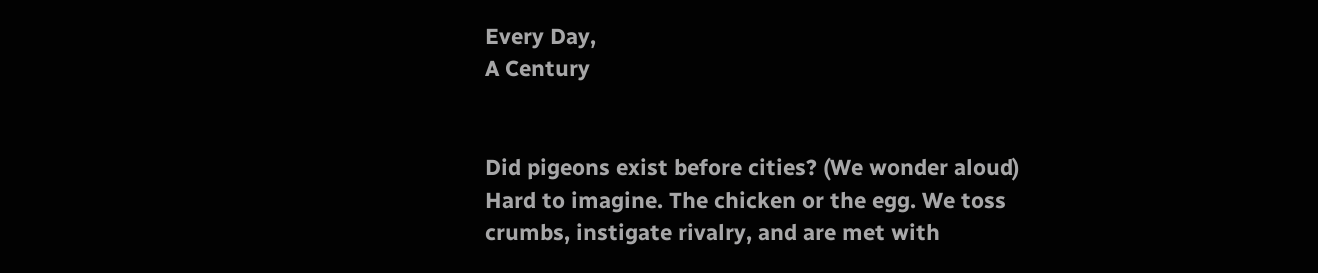Every Day,
A Century


Did pigeons exist before cities? (We wonder aloud) Hard to imagine. The chicken or the egg. We toss crumbs, instigate rivalry, and are met with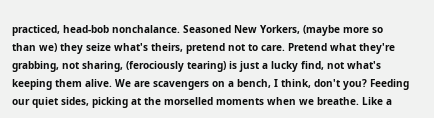practiced, head-bob nonchalance. Seasoned New Yorkers, (maybe more so than we) they seize what's theirs, pretend not to care. Pretend what they're grabbing, not sharing, (ferociously tearing) is just a lucky find, not what's keeping them alive. We are scavengers on a bench, I think, don't you? Feeding our quiet sides, picking at the morselled moments when we breathe. Like a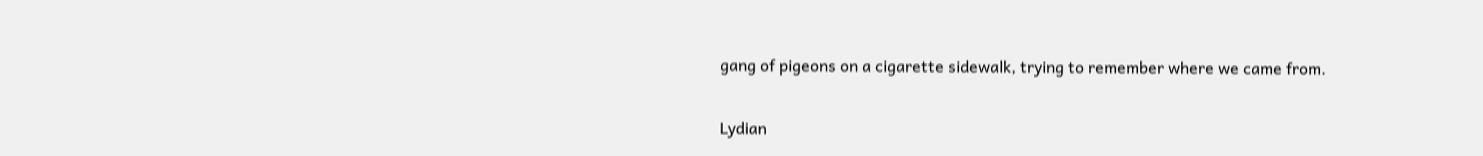gang of pigeons on a cigarette sidewalk, trying to remember where we came from.

Lydian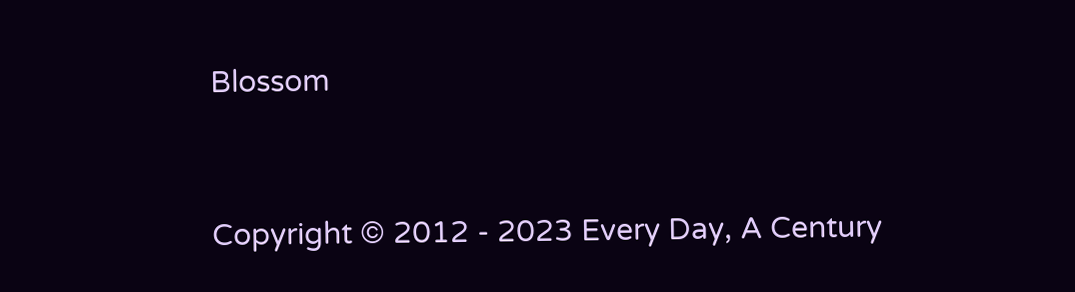Blossom


Copyright © 2012 - 2023 Every Day, A Century